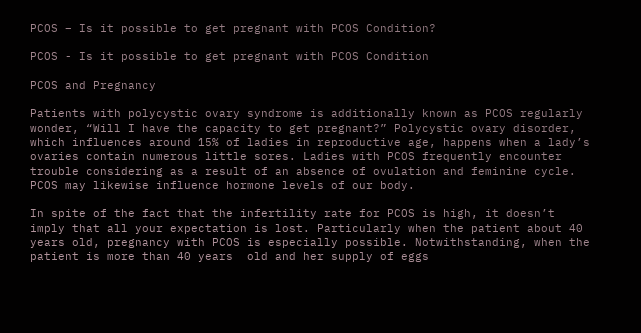PCOS – Is it possible to get pregnant with PCOS Condition?

PCOS - Is it possible to get pregnant with PCOS Condition

PCOS and Pregnancy

Patients with polycystic ovary syndrome is additionally known as PCOS regularly wonder, “Will I have the capacity to get pregnant?” Polycystic ovary disorder, which influences around 15% of ladies in reproductive age, happens when a lady’s ovaries contain numerous little sores. Ladies with PCOS frequently encounter trouble considering as a result of an absence of ovulation and feminine cycle. PCOS may likewise influence hormone levels of our body.

In spite of the fact that the infertility rate for PCOS is high, it doesn’t imply that all your expectation is lost. Particularly when the patient about 40 years old, pregnancy with PCOS is especially possible. Notwithstanding, when the patient is more than 40 years  old and her supply of eggs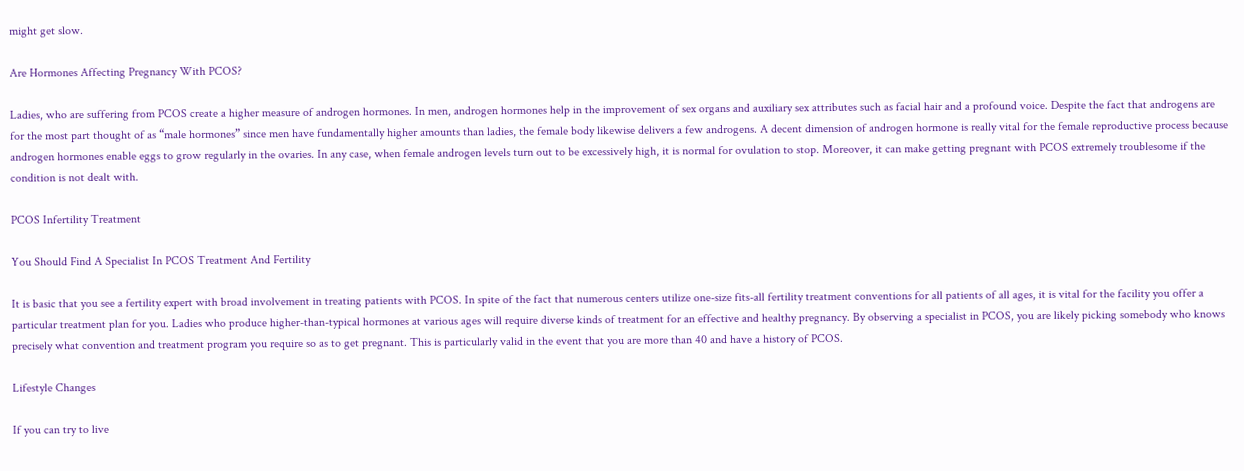might get slow.

Are Hormones Affecting Pregnancy With PCOS?

Ladies, who are suffering from PCOS create a higher measure of androgen hormones. In men, androgen hormones help in the improvement of sex organs and auxiliary sex attributes such as facial hair and a profound voice. Despite the fact that androgens are for the most part thought of as “male hormones” since men have fundamentally higher amounts than ladies, the female body likewise delivers a few androgens. A decent dimension of androgen hormone is really vital for the female reproductive process because androgen hormones enable eggs to grow regularly in the ovaries. In any case, when female androgen levels turn out to be excessively high, it is normal for ovulation to stop. Moreover, it can make getting pregnant with PCOS extremely troublesome if the condition is not dealt with.

PCOS Infertility Treatment

You Should Find A Specialist In PCOS Treatment And Fertility

It is basic that you see a fertility expert with broad involvement in treating patients with PCOS. In spite of the fact that numerous centers utilize one-size fits-all fertility treatment conventions for all patients of all ages, it is vital for the facility you offer a particular treatment plan for you. Ladies who produce higher-than-typical hormones at various ages will require diverse kinds of treatment for an effective and healthy pregnancy. By observing a specialist in PCOS, you are likely picking somebody who knows precisely what convention and treatment program you require so as to get pregnant. This is particularly valid in the event that you are more than 40 and have a history of PCOS.

Lifestyle Changes

If you can try to live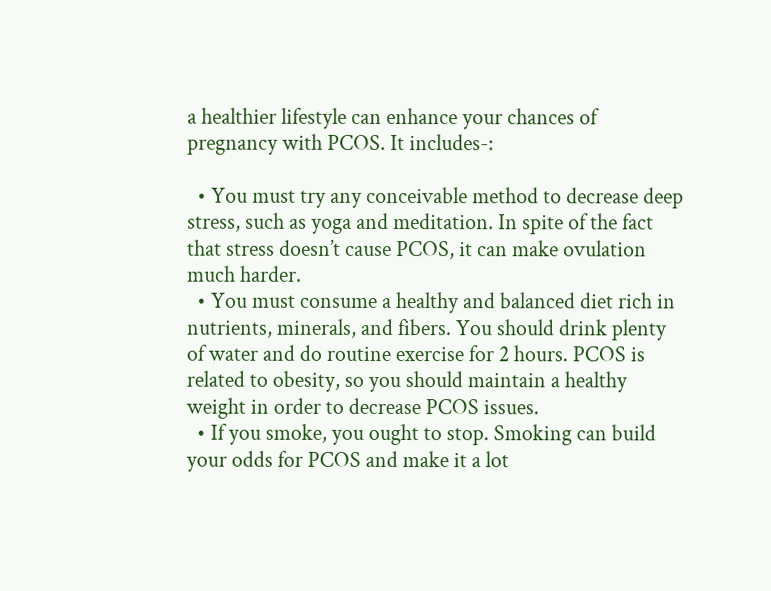a healthier lifestyle can enhance your chances of pregnancy with PCOS. It includes-:

  • You must try any conceivable method to decrease deep stress, such as yoga and meditation. In spite of the fact that stress doesn’t cause PCOS, it can make ovulation much harder.
  • You must consume a healthy and balanced diet rich in nutrients, minerals, and fibers. You should drink plenty of water and do routine exercise for 2 hours. PCOS is related to obesity, so you should maintain a healthy weight in order to decrease PCOS issues.
  • If you smoke, you ought to stop. Smoking can build your odds for PCOS and make it a lot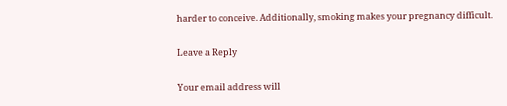harder to conceive. Additionally, smoking makes your pregnancy difficult.

Leave a Reply

Your email address will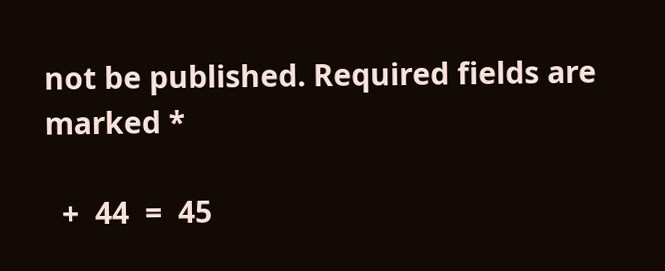not be published. Required fields are marked *

  +  44  =  45